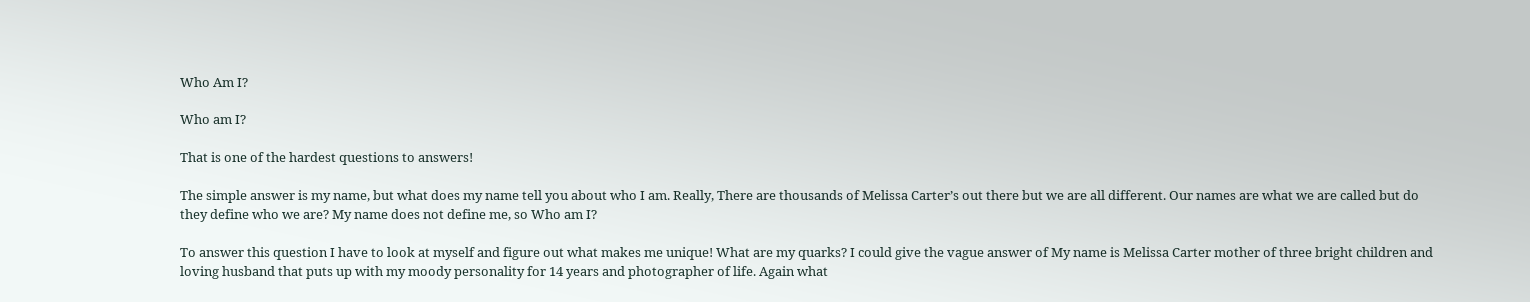Who Am I?

Who am I?

That is one of the hardest questions to answers!

The simple answer is my name, but what does my name tell you about who I am. Really, There are thousands of Melissa Carter’s out there but we are all different. Our names are what we are called but do they define who we are? My name does not define me, so Who am I?

To answer this question I have to look at myself and figure out what makes me unique! What are my quarks? I could give the vague answer of My name is Melissa Carter mother of three bright children and loving husband that puts up with my moody personality for 14 years and photographer of life. Again what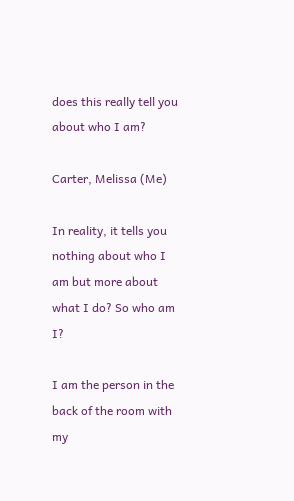does this really tell you about who I am?

Carter, Melissa (Me)

In reality, it tells you nothing about who I am but more about what I do? So who am I?

I am the person in the back of the room with my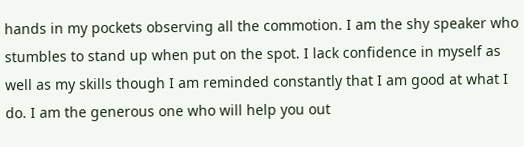hands in my pockets observing all the commotion. I am the shy speaker who stumbles to stand up when put on the spot. I lack confidence in myself as well as my skills though I am reminded constantly that I am good at what I do. I am the generous one who will help you out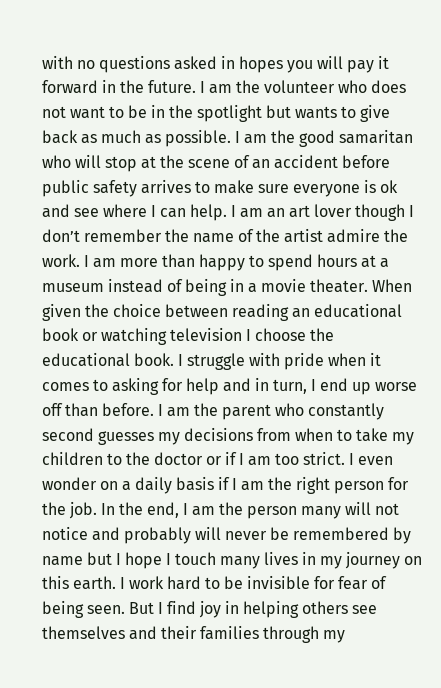with no questions asked in hopes you will pay it forward in the future. I am the volunteer who does not want to be in the spotlight but wants to give back as much as possible. I am the good samaritan who will stop at the scene of an accident before public safety arrives to make sure everyone is ok and see where I can help. I am an art lover though I don’t remember the name of the artist admire the work. I am more than happy to spend hours at a museum instead of being in a movie theater. When given the choice between reading an educational book or watching television I choose the educational book. I struggle with pride when it comes to asking for help and in turn, I end up worse off than before. I am the parent who constantly second guesses my decisions from when to take my children to the doctor or if I am too strict. I even wonder on a daily basis if I am the right person for the job. In the end, I am the person many will not notice and probably will never be remembered by name but I hope I touch many lives in my journey on this earth. I work hard to be invisible for fear of being seen. But I find joy in helping others see themselves and their families through my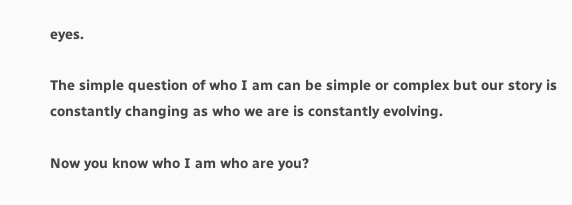eyes.

The simple question of who I am can be simple or complex but our story is constantly changing as who we are is constantly evolving.

Now you know who I am who are you?